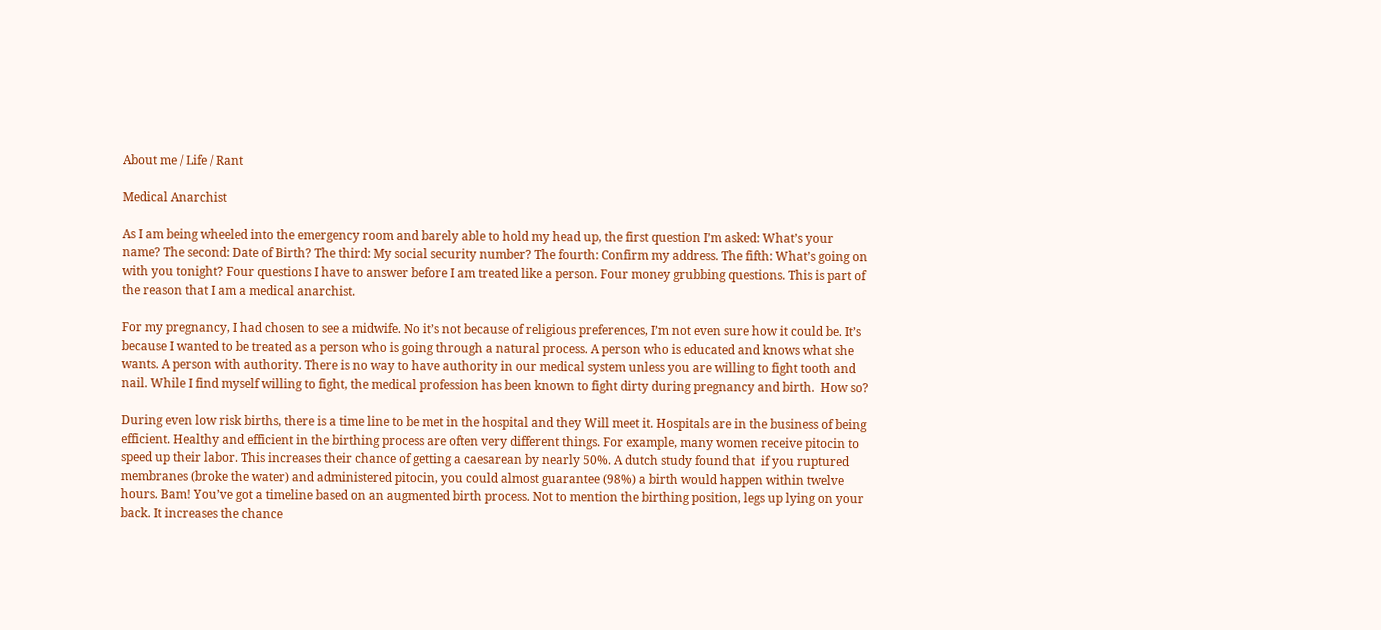About me / Life / Rant

Medical Anarchist

As I am being wheeled into the emergency room and barely able to hold my head up, the first question I’m asked: What’s your name? The second: Date of Birth? The third: My social security number? The fourth: Confirm my address. The fifth: What’s going on with you tonight? Four questions I have to answer before I am treated like a person. Four money grubbing questions. This is part of the reason that I am a medical anarchist.

For my pregnancy, I had chosen to see a midwife. No it’s not because of religious preferences, I’m not even sure how it could be. It’s because I wanted to be treated as a person who is going through a natural process. A person who is educated and knows what she wants. A person with authority. There is no way to have authority in our medical system unless you are willing to fight tooth and nail. While I find myself willing to fight, the medical profession has been known to fight dirty during pregnancy and birth.  How so?

During even low risk births, there is a time line to be met in the hospital and they Will meet it. Hospitals are in the business of being efficient. Healthy and efficient in the birthing process are often very different things. For example, many women receive pitocin to speed up their labor. This increases their chance of getting a caesarean by nearly 50%. A dutch study found that  if you ruptured membranes (broke the water) and administered pitocin, you could almost guarantee (98%) a birth would happen within twelve hours. Bam! You’ve got a timeline based on an augmented birth process. Not to mention the birthing position, legs up lying on your back. It increases the chance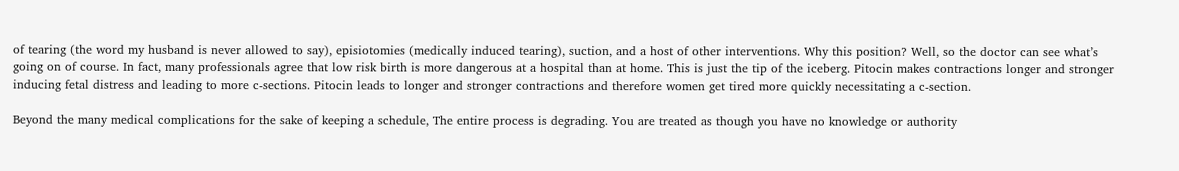of tearing (the word my husband is never allowed to say), episiotomies (medically induced tearing), suction, and a host of other interventions. Why this position? Well, so the doctor can see what’s going on of course. In fact, many professionals agree that low risk birth is more dangerous at a hospital than at home. This is just the tip of the iceberg. Pitocin makes contractions longer and stronger inducing fetal distress and leading to more c-sections. Pitocin leads to longer and stronger contractions and therefore women get tired more quickly necessitating a c-section.

Beyond the many medical complications for the sake of keeping a schedule, The entire process is degrading. You are treated as though you have no knowledge or authority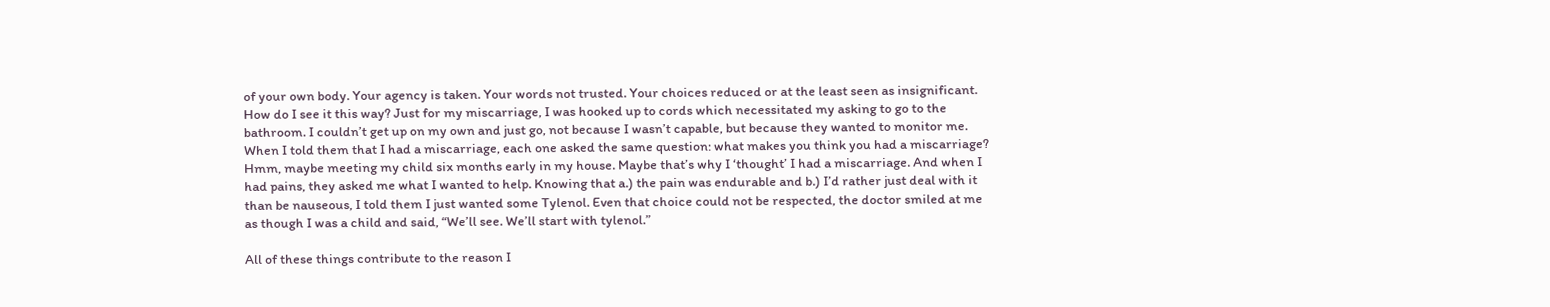of your own body. Your agency is taken. Your words not trusted. Your choices reduced or at the least seen as insignificant. How do I see it this way? Just for my miscarriage, I was hooked up to cords which necessitated my asking to go to the bathroom. I couldn’t get up on my own and just go, not because I wasn’t capable, but because they wanted to monitor me. When I told them that I had a miscarriage, each one asked the same question: what makes you think you had a miscarriage? Hmm, maybe meeting my child six months early in my house. Maybe that’s why I ‘thought’ I had a miscarriage. And when I had pains, they asked me what I wanted to help. Knowing that a.) the pain was endurable and b.) I’d rather just deal with it than be nauseous, I told them I just wanted some Tylenol. Even that choice could not be respected, the doctor smiled at me as though I was a child and said, “We’ll see. We’ll start with tylenol.”

All of these things contribute to the reason I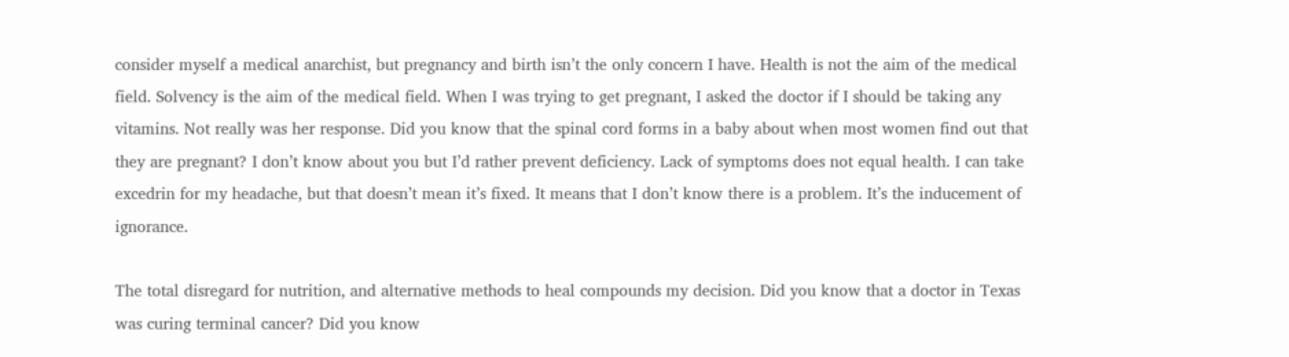consider myself a medical anarchist, but pregnancy and birth isn’t the only concern I have. Health is not the aim of the medical field. Solvency is the aim of the medical field. When I was trying to get pregnant, I asked the doctor if I should be taking any vitamins. Not really was her response. Did you know that the spinal cord forms in a baby about when most women find out that they are pregnant? I don’t know about you but I’d rather prevent deficiency. Lack of symptoms does not equal health. I can take excedrin for my headache, but that doesn’t mean it’s fixed. It means that I don’t know there is a problem. It’s the inducement of ignorance.

The total disregard for nutrition, and alternative methods to heal compounds my decision. Did you know that a doctor in Texas was curing terminal cancer? Did you know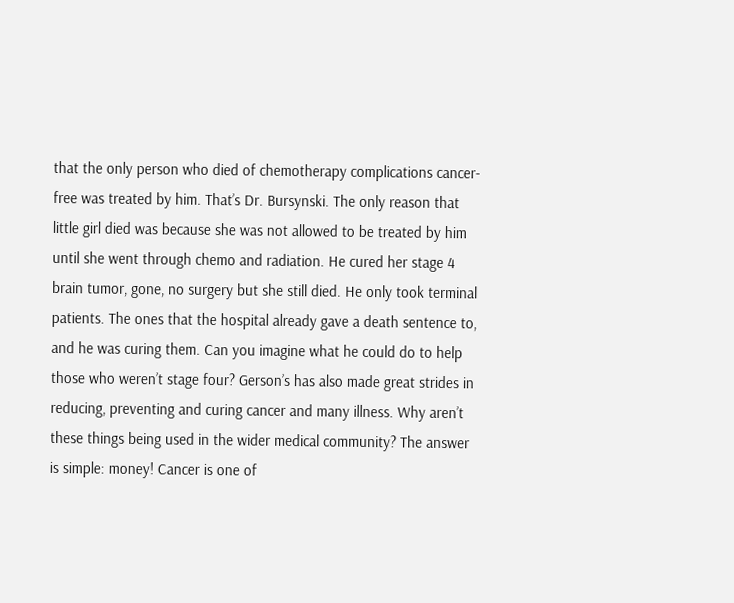that the only person who died of chemotherapy complications cancer-free was treated by him. That’s Dr. Bursynski. The only reason that little girl died was because she was not allowed to be treated by him until she went through chemo and radiation. He cured her stage 4 brain tumor, gone, no surgery but she still died. He only took terminal patients. The ones that the hospital already gave a death sentence to, and he was curing them. Can you imagine what he could do to help those who weren’t stage four? Gerson’s has also made great strides in reducing, preventing and curing cancer and many illness. Why aren’t these things being used in the wider medical community? The answer is simple: money! Cancer is one of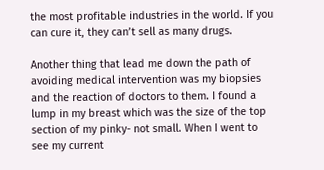the most profitable industries in the world. If you can cure it, they can’t sell as many drugs.

Another thing that lead me down the path of avoiding medical intervention was my biopsies and the reaction of doctors to them. I found a lump in my breast which was the size of the top section of my pinky- not small. When I went to see my current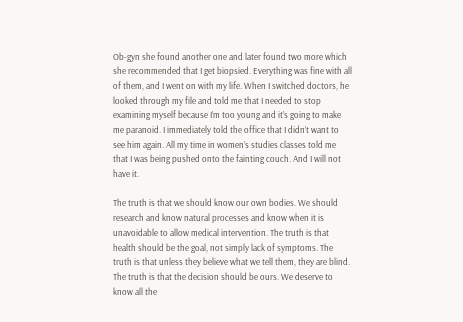Ob-gyn she found another one and later found two more which she recommended that I get biopsied. Everything was fine with all of them, and I went on with my life. When I switched doctors, he looked through my file and told me that I needed to stop examining myself because I’m too young and it’s going to make me paranoid. I immediately told the office that I didn’t want to see him again. All my time in women’s studies classes told me that I was being pushed onto the fainting couch. And I will not have it.

The truth is that we should know our own bodies. We should research and know natural processes and know when it is unavoidable to allow medical intervention. The truth is that health should be the goal, not simply lack of symptoms. The truth is that unless they believe what we tell them, they are blind. The truth is that the decision should be ours. We deserve to know all the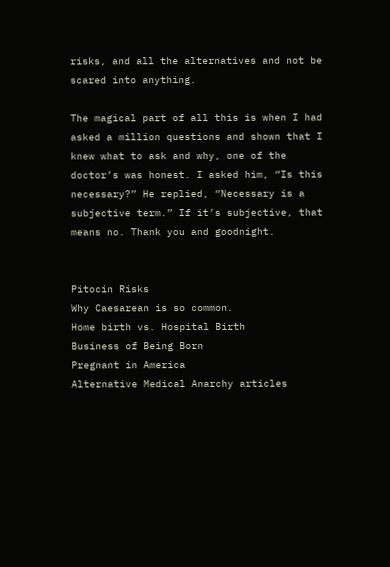risks, and all the alternatives and not be scared into anything.

The magical part of all this is when I had asked a million questions and shown that I knew what to ask and why, one of the doctor’s was honest. I asked him, “Is this necessary?” He replied, “Necessary is a subjective term.” If it’s subjective, that means no. Thank you and goodnight.


Pitocin Risks
Why Caesarean is so common.
Home birth vs. Hospital Birth
Business of Being Born
Pregnant in America
Alternative Medical Anarchy articles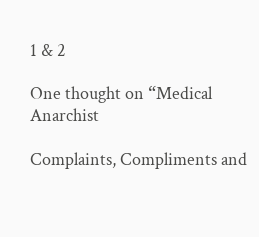1 & 2

One thought on “Medical Anarchist

Complaints, Compliments and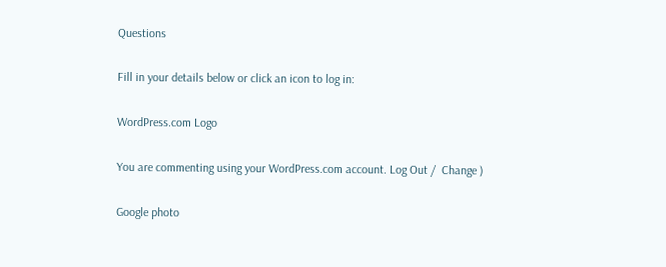Questions

Fill in your details below or click an icon to log in:

WordPress.com Logo

You are commenting using your WordPress.com account. Log Out /  Change )

Google photo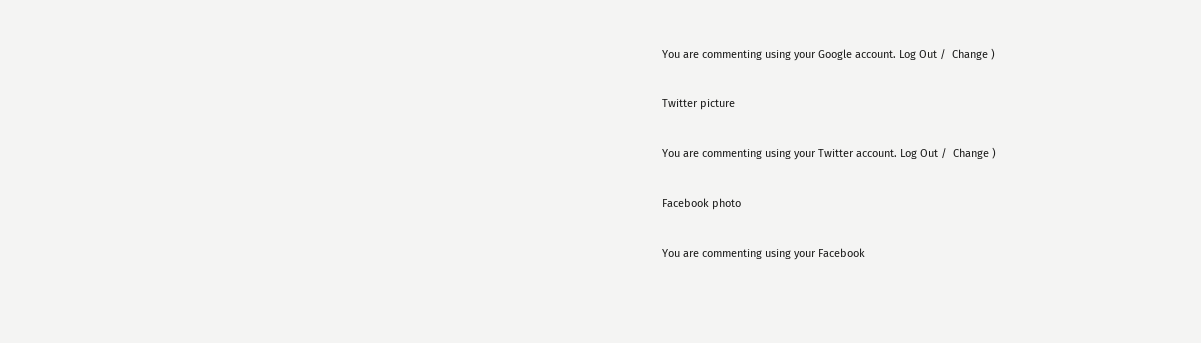You are commenting using your Google account. Log Out /  Change )

Twitter picture

You are commenting using your Twitter account. Log Out /  Change )

Facebook photo

You are commenting using your Facebook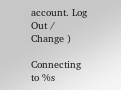account. Log Out /  Change )

Connecting to %s